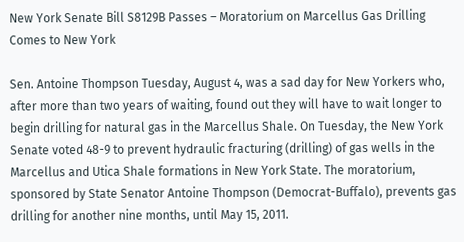New York Senate Bill S8129B Passes – Moratorium on Marcellus Gas Drilling Comes to New York

Sen. Antoine Thompson Tuesday, August 4, was a sad day for New Yorkers who, after more than two years of waiting, found out they will have to wait longer to begin drilling for natural gas in the Marcellus Shale. On Tuesday, the New York Senate voted 48-9 to prevent hydraulic fracturing (drilling) of gas wells in the Marcellus and Utica Shale formations in New York State. The moratorium, sponsored by State Senator Antoine Thompson (Democrat-Buffalo), prevents gas drilling for another nine months, until May 15, 2011.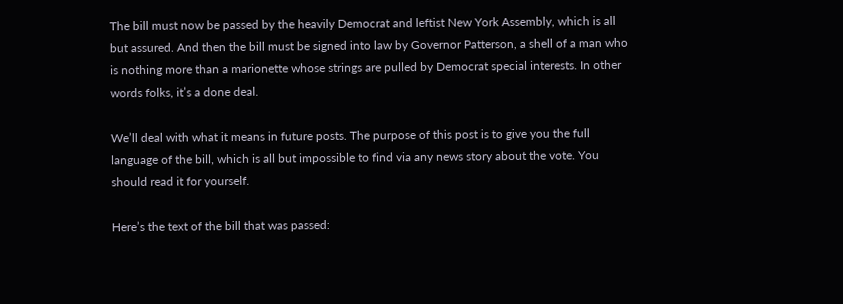The bill must now be passed by the heavily Democrat and leftist New York Assembly, which is all but assured. And then the bill must be signed into law by Governor Patterson, a shell of a man who is nothing more than a marionette whose strings are pulled by Democrat special interests. In other words folks, it’s a done deal.

We’ll deal with what it means in future posts. The purpose of this post is to give you the full language of the bill, which is all but impossible to find via any news story about the vote. You should read it for yourself.

Here’s the text of the bill that was passed: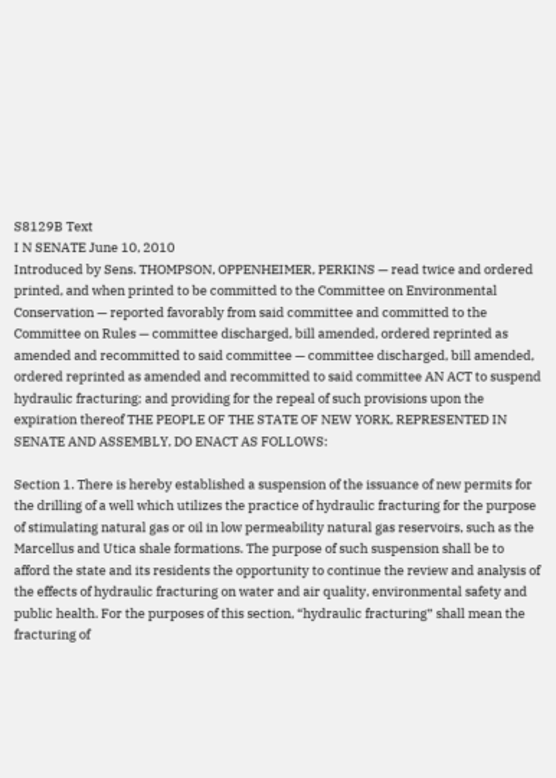S8129B Text
I N SENATE June 10, 2010
Introduced by Sens. THOMPSON, OPPENHEIMER, PERKINS — read twice and ordered printed, and when printed to be committed to the Committee on Environmental Conservation — reported favorably from said committee and committed to the Committee on Rules — committee discharged, bill amended, ordered reprinted as amended and recommitted to said committee — committee discharged, bill amended, ordered reprinted as amended and recommitted to said committee AN ACT to suspend hydraulic fracturing; and providing for the repeal of such provisions upon the expiration thereof THE PEOPLE OF THE STATE OF NEW YORK, REPRESENTED IN SENATE AND ASSEMBLY, DO ENACT AS FOLLOWS:

Section 1. There is hereby established a suspension of the issuance of new permits for the drilling of a well which utilizes the practice of hydraulic fracturing for the purpose of stimulating natural gas or oil in low permeability natural gas reservoirs, such as the Marcellus and Utica shale formations. The purpose of such suspension shall be to afford the state and its residents the opportunity to continue the review and analysis of the effects of hydraulic fracturing on water and air quality, environmental safety and public health. For the purposes of this section, “hydraulic fracturing” shall mean the fracturing of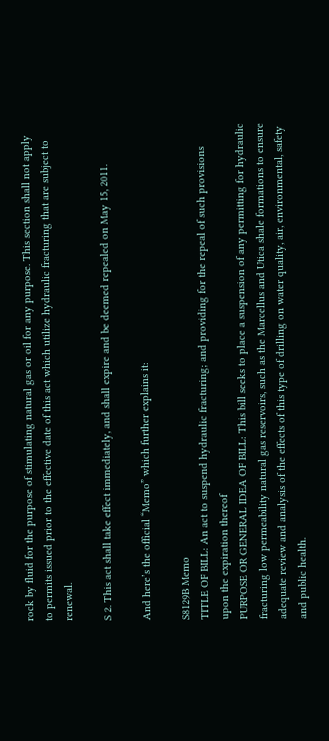rock by fluid for the purpose of stimulating natural gas or oil for any purpose. This section shall not apply to permits issued prior to the effective date of this act which utilize hydraulic fracturing that are subject to renewal.

S 2. This act shall take effect immediately, and shall expire and be deemed repealed on May 15, 2011.

And here’s the official “Memo” which further explains it:

S8129B Memo
TITLE OF BILL: An act to suspend hydraulic fracturing; and providing for the repeal of such provisions upon the expiration thereof
PURPOSE OR GENERAL IDEA OF BILL: This bill seeks to place a suspension of any permitting for hydraulic fracturing low permeability natural gas reservoirs, such as the Marcellus and Utica shale formations to ensure adequate review and analysis of the effects of this type of drilling on water quality, air, environmental, safety and public health.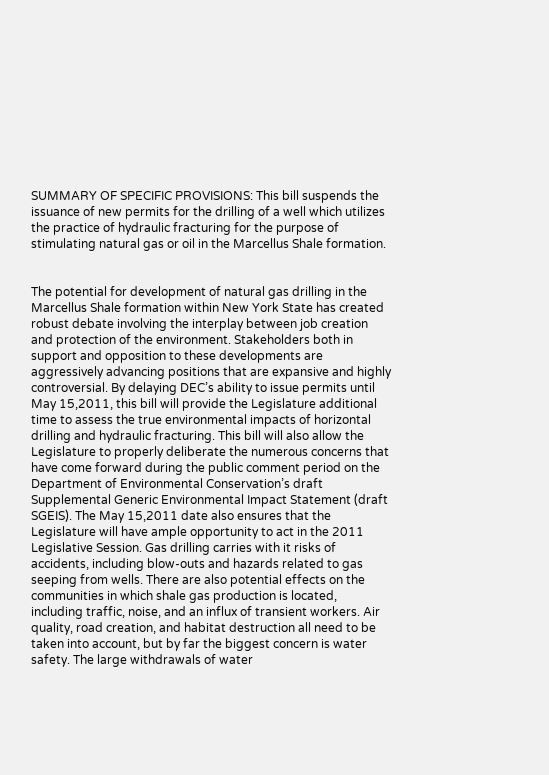SUMMARY OF SPECIFIC PROVISIONS: This bill suspends the issuance of new permits for the drilling of a well which utilizes the practice of hydraulic fracturing for the purpose of stimulating natural gas or oil in the Marcellus Shale formation.


The potential for development of natural gas drilling in the Marcellus Shale formation within New York State has created robust debate involving the interplay between job creation and protection of the environment. Stakeholders both in support and opposition to these developments are aggressively advancing positions that are expansive and highly controversial. By delaying DEC’s ability to issue permits until May 15,2011, this bill will provide the Legislature additional time to assess the true environmental impacts of horizontal drilling and hydraulic fracturing. This bill will also allow the Legislature to properly deliberate the numerous concerns that have come forward during the public comment period on the Department of Environmental Conservation’s draft Supplemental Generic Environmental Impact Statement (draft SGEIS). The May 15,2011 date also ensures that the Legislature will have ample opportunity to act in the 2011 Legislative Session. Gas drilling carries with it risks of accidents, including blow-outs and hazards related to gas seeping from wells. There are also potential effects on the communities in which shale gas production is located, including traffic, noise, and an influx of transient workers. Air quality, road creation, and habitat destruction all need to be taken into account, but by far the biggest concern is water safety. The large withdrawals of water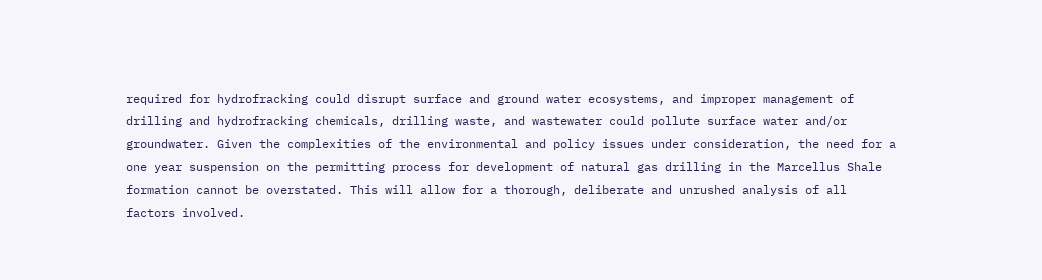required for hydrofracking could disrupt surface and ground water ecosystems, and improper management of drilling and hydrofracking chemicals, drilling waste, and wastewater could pollute surface water and/or groundwater. Given the complexities of the environmental and policy issues under consideration, the need for a one year suspension on the permitting process for development of natural gas drilling in the Marcellus Shale formation cannot be overstated. This will allow for a thorough, deliberate and unrushed analysis of all factors involved.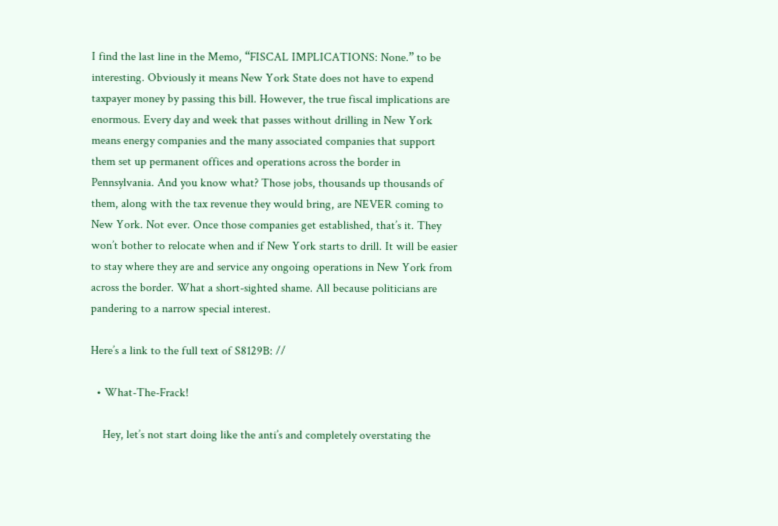I find the last line in the Memo, “FISCAL IMPLICATIONS: None.” to be interesting. Obviously it means New York State does not have to expend taxpayer money by passing this bill. However, the true fiscal implications are enormous. Every day and week that passes without drilling in New York means energy companies and the many associated companies that support them set up permanent offices and operations across the border in Pennsylvania. And you know what? Those jobs, thousands up thousands of them, along with the tax revenue they would bring, are NEVER coming to New York. Not ever. Once those companies get established, that’s it. They won’t bother to relocate when and if New York starts to drill. It will be easier to stay where they are and service any ongoing operations in New York from across the border. What a short-sighted shame. All because politicians are pandering to a narrow special interest.

Here’s a link to the full text of S8129B: //

  • What-The-Frack!

    Hey, let’s not start doing like the anti’s and completely overstating the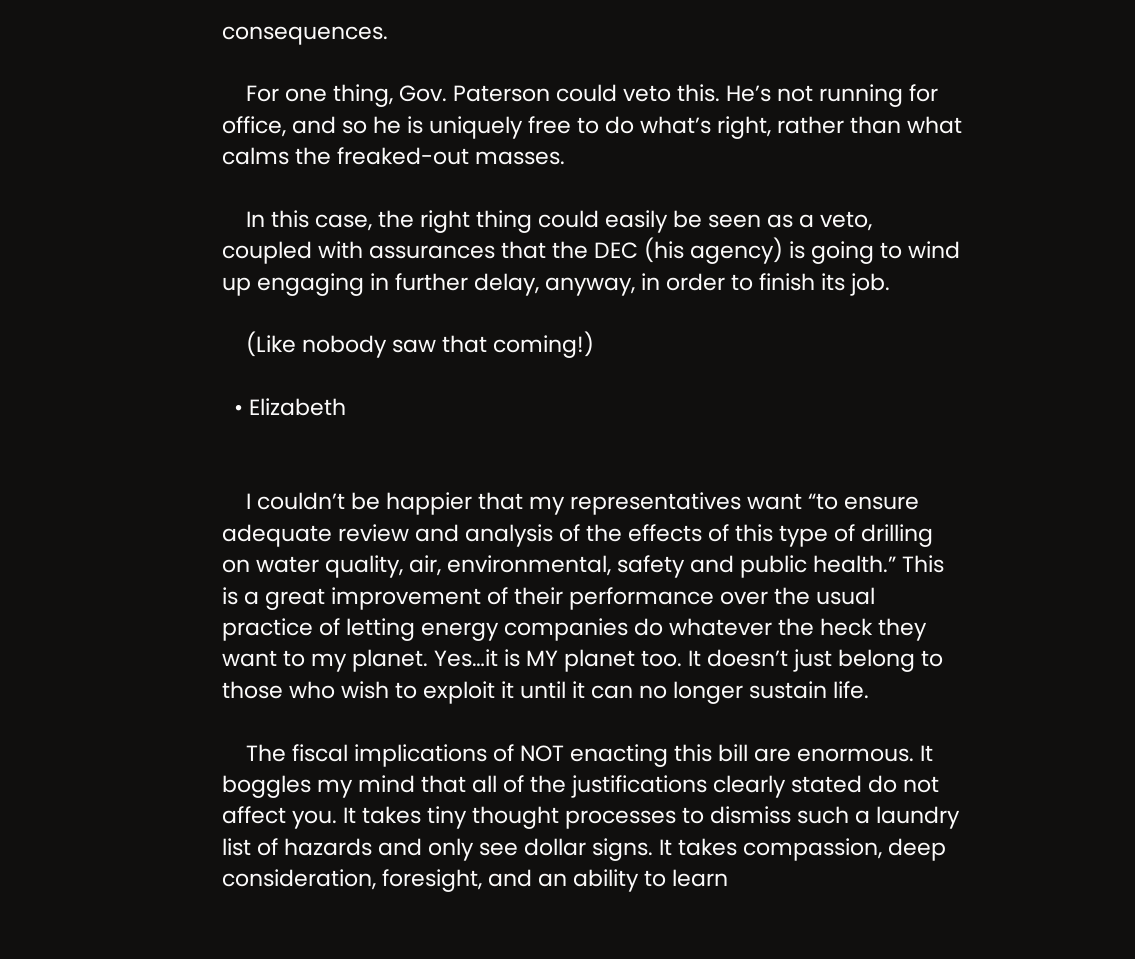consequences.

    For one thing, Gov. Paterson could veto this. He’s not running for office, and so he is uniquely free to do what’s right, rather than what calms the freaked-out masses.

    In this case, the right thing could easily be seen as a veto, coupled with assurances that the DEC (his agency) is going to wind up engaging in further delay, anyway, in order to finish its job.

    (Like nobody saw that coming!)

  • Elizabeth


    I couldn’t be happier that my representatives want “to ensure adequate review and analysis of the effects of this type of drilling on water quality, air, environmental, safety and public health.” This is a great improvement of their performance over the usual practice of letting energy companies do whatever the heck they want to my planet. Yes…it is MY planet too. It doesn’t just belong to those who wish to exploit it until it can no longer sustain life.

    The fiscal implications of NOT enacting this bill are enormous. It boggles my mind that all of the justifications clearly stated do not affect you. It takes tiny thought processes to dismiss such a laundry list of hazards and only see dollar signs. It takes compassion, deep consideration, foresight, and an ability to learn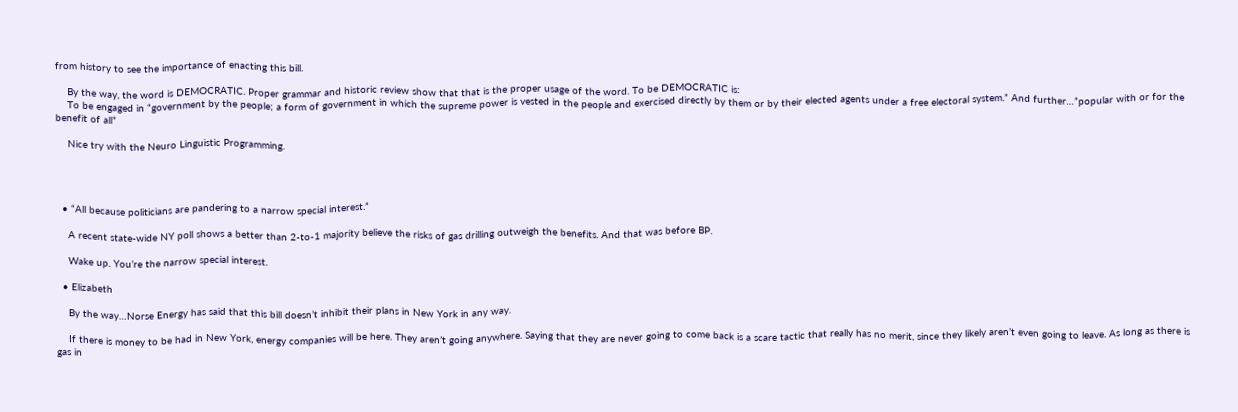from history to see the importance of enacting this bill.

    By the way, the word is DEMOCRATIC. Proper grammar and historic review show that that is the proper usage of the word. To be DEMOCRATIC is:
    To be engaged in “government by the people; a form of government in which the supreme power is vested in the people and exercised directly by them or by their elected agents under a free electoral system.” And further…”popular with or for the benefit of all”

    Nice try with the Neuro Linguistic Programming.




  • “All because politicians are pandering to a narrow special interest.”

    A recent state-wide NY poll shows a better than 2-to-1 majority believe the risks of gas drilling outweigh the benefits. And that was before BP.

    Wake up. You’re the narrow special interest.

  • Elizabeth

    By the way…Norse Energy has said that this bill doesn’t inhibit their plans in New York in any way.

    If there is money to be had in New York, energy companies will be here. They aren’t going anywhere. Saying that they are never going to come back is a scare tactic that really has no merit, since they likely aren’t even going to leave. As long as there is gas in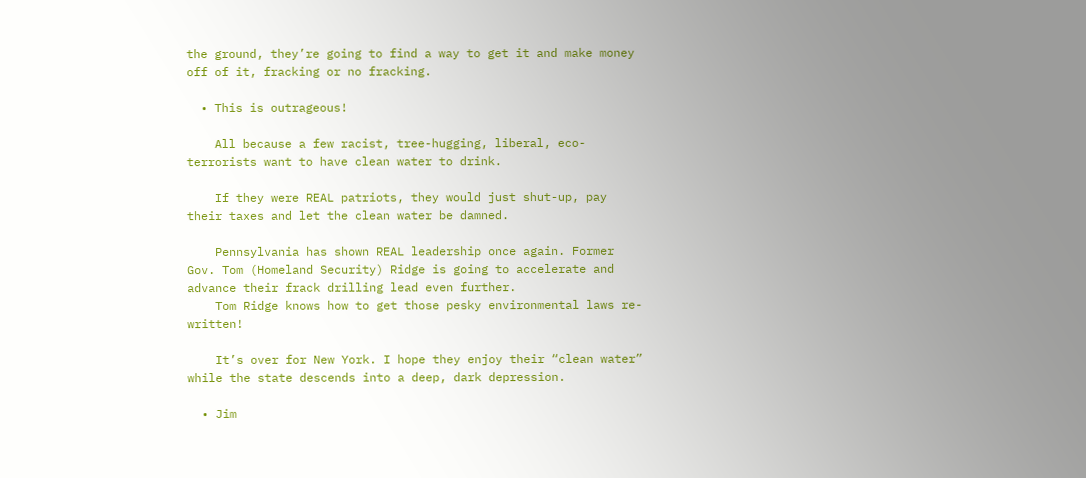the ground, they’re going to find a way to get it and make money off of it, fracking or no fracking.

  • This is outrageous!

    All because a few racist, tree-hugging, liberal, eco-terrorists want to have clean water to drink.

    If they were REAL patriots, they would just shut-up, pay their taxes and let the clean water be damned.

    Pennsylvania has shown REAL leadership once again. Former Gov. Tom (Homeland Security) Ridge is going to accelerate and advance their frack drilling lead even further.
    Tom Ridge knows how to get those pesky environmental laws re-written!

    It’s over for New York. I hope they enjoy their “clean water” while the state descends into a deep, dark depression.

  • Jim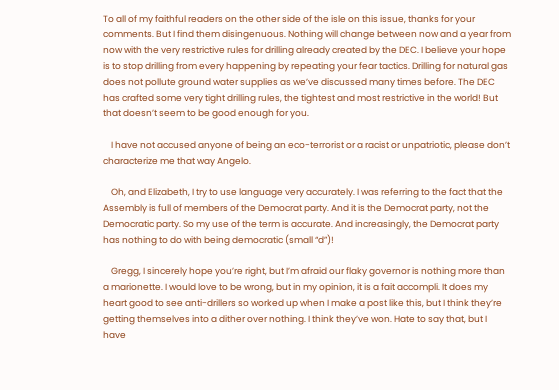To all of my faithful readers on the other side of the isle on this issue, thanks for your comments. But I find them disingenuous. Nothing will change between now and a year from now with the very restrictive rules for drilling already created by the DEC. I believe your hope is to stop drilling from every happening by repeating your fear tactics. Drilling for natural gas does not pollute ground water supplies as we’ve discussed many times before. The DEC has crafted some very tight drilling rules, the tightest and most restrictive in the world! But that doesn’t seem to be good enough for you.

    I have not accused anyone of being an eco-terrorist or a racist or unpatriotic, please don’t characterize me that way Angelo.

    Oh, and Elizabeth, I try to use language very accurately. I was referring to the fact that the Assembly is full of members of the Democrat party. And it is the Democrat party, not the Democratic party. So my use of the term is accurate. And increasingly, the Democrat party has nothing to do with being democratic (small “d”)!

    Gregg, I sincerely hope you’re right, but I’m afraid our flaky governor is nothing more than a marionette. I would love to be wrong, but in my opinion, it is a fait accompli. It does my heart good to see anti-drillers so worked up when I make a post like this, but I think they’re getting themselves into a dither over nothing. I think they’ve won. Hate to say that, but I have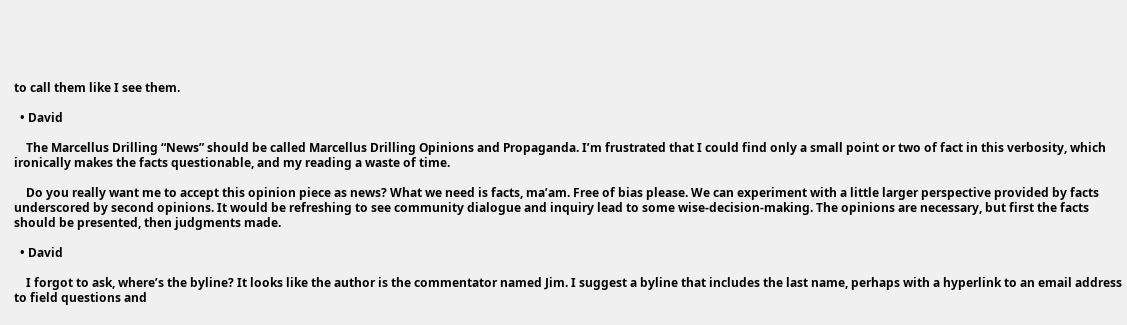to call them like I see them.

  • David

    The Marcellus Drilling “News” should be called Marcellus Drilling Opinions and Propaganda. I’m frustrated that I could find only a small point or two of fact in this verbosity, which ironically makes the facts questionable, and my reading a waste of time.

    Do you really want me to accept this opinion piece as news? What we need is facts, ma’am. Free of bias please. We can experiment with a little larger perspective provided by facts underscored by second opinions. It would be refreshing to see community dialogue and inquiry lead to some wise-decision-making. The opinions are necessary, but first the facts should be presented, then judgments made.

  • David

    I forgot to ask, where’s the byline? It looks like the author is the commentator named Jim. I suggest a byline that includes the last name, perhaps with a hyperlink to an email address to field questions and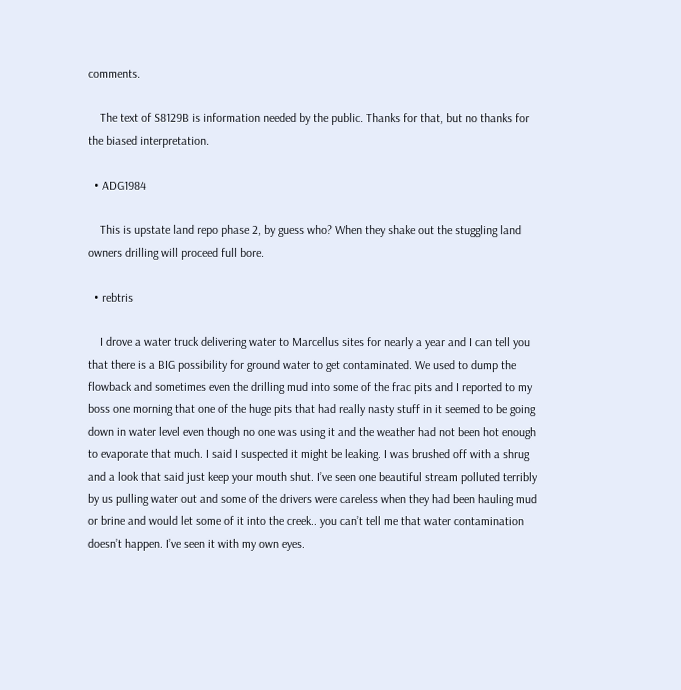comments.

    The text of S8129B is information needed by the public. Thanks for that, but no thanks for the biased interpretation.

  • ADG1984

    This is upstate land repo phase 2, by guess who? When they shake out the stuggling land owners drilling will proceed full bore.

  • rebtris

    I drove a water truck delivering water to Marcellus sites for nearly a year and I can tell you that there is a BIG possibility for ground water to get contaminated. We used to dump the flowback and sometimes even the drilling mud into some of the frac pits and I reported to my boss one morning that one of the huge pits that had really nasty stuff in it seemed to be going down in water level even though no one was using it and the weather had not been hot enough to evaporate that much. I said I suspected it might be leaking. I was brushed off with a shrug and a look that said just keep your mouth shut. I’ve seen one beautiful stream polluted terribly by us pulling water out and some of the drivers were careless when they had been hauling mud or brine and would let some of it into the creek.. you can’t tell me that water contamination doesn’t happen. I’ve seen it with my own eyes.